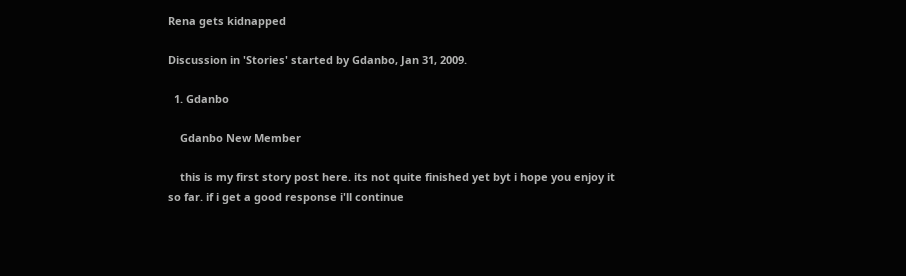Rena gets kidnapped

Discussion in 'Stories' started by Gdanbo, Jan 31, 2009.

  1. Gdanbo

    Gdanbo New Member

    this is my first story post here. its not quite finished yet byt i hope you enjoy it so far. if i get a good response i'll continue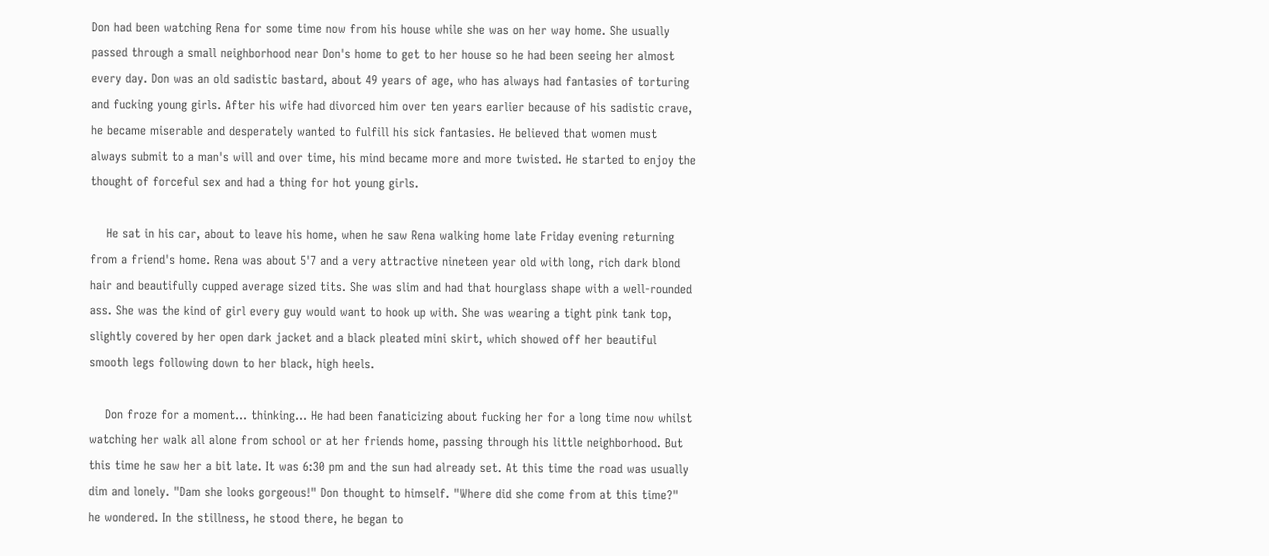Don had been watching Rena for some time now from his house while she was on her way home. She usually passed through a small neighborhood near Don's home to get to her house so he had been seeing her almost every day. Don was an old sadistic bastard, about 49 years of age, who has always had fantasies of torturing and fucking young girls. After his wife had divorced him over ten years earlier because of his sadistic crave, he became miserable and desperately wanted to fulfill his sick fantasies. He believed that women must always submit to a man's will and over time, his mind became more and more twisted. He started to enjoy the thought of forceful sex and had a thing for hot young girls.

    He sat in his car, about to leave his home, when he saw Rena walking home late Friday evening returning from a friend's home. Rena was about 5'7 and a very attractive nineteen year old with long, rich dark blond hair and beautifully cupped average sized tits. She was slim and had that hourglass shape with a well-rounded ass. She was the kind of girl every guy would want to hook up with. She was wearing a tight pink tank top, slightly covered by her open dark jacket and a black pleated mini skirt, which showed off her beautiful smooth legs following down to her black, high heels.

    Don froze for a moment... thinking... He had been fanaticizing about fucking her for a long time now whilst watching her walk all alone from school or at her friends home, passing through his little neighborhood. But this time he saw her a bit late. It was 6:30 pm and the sun had already set. At this time the road was usually dim and lonely. "Dam she looks gorgeous!" Don thought to himself. "Where did she come from at this time?" he wondered. In the stillness, he stood there, he began to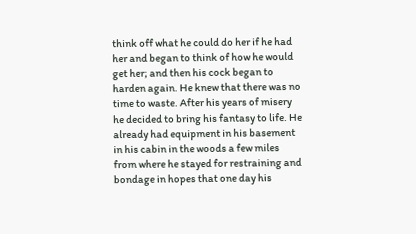think off what he could do her if he had her and began to think of how he would get her; and then his cock began to harden again. He knew that there was no time to waste. After his years of misery he decided to bring his fantasy to life. He already had equipment in his basement in his cabin in the woods a few miles from where he stayed for restraining and bondage in hopes that one day his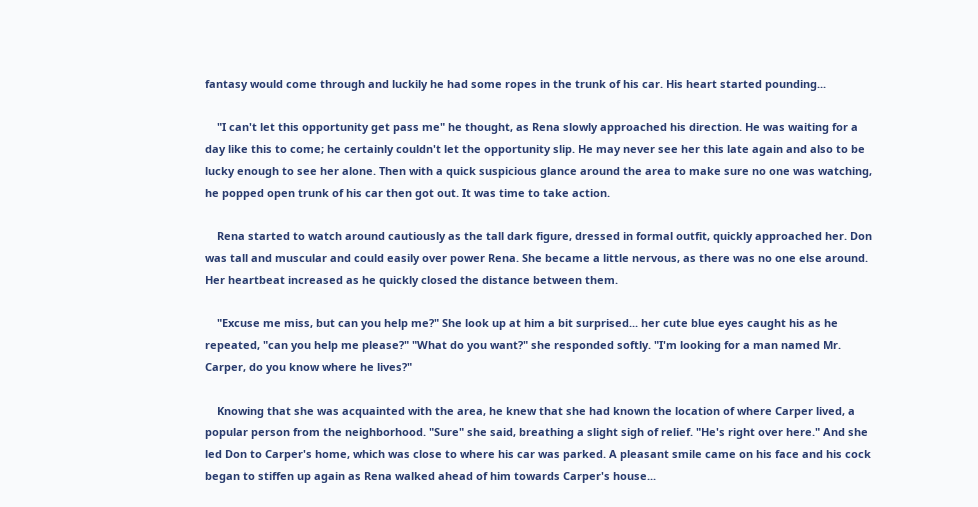fantasy would come through and luckily he had some ropes in the trunk of his car. His heart started pounding...

    "I can't let this opportunity get pass me" he thought, as Rena slowly approached his direction. He was waiting for a day like this to come; he certainly couldn't let the opportunity slip. He may never see her this late again and also to be lucky enough to see her alone. Then with a quick suspicious glance around the area to make sure no one was watching, he popped open trunk of his car then got out. It was time to take action.

    Rena started to watch around cautiously as the tall dark figure, dressed in formal outfit, quickly approached her. Don was tall and muscular and could easily over power Rena. She became a little nervous, as there was no one else around. Her heartbeat increased as he quickly closed the distance between them.

    "Excuse me miss, but can you help me?" She look up at him a bit surprised... her cute blue eyes caught his as he repeated, "can you help me please?" "What do you want?" she responded softly. "I'm looking for a man named Mr. Carper, do you know where he lives?"

    Knowing that she was acquainted with the area, he knew that she had known the location of where Carper lived, a popular person from the neighborhood. "Sure" she said, breathing a slight sigh of relief. "He's right over here." And she led Don to Carper's home, which was close to where his car was parked. A pleasant smile came on his face and his cock began to stiffen up again as Rena walked ahead of him towards Carper's house...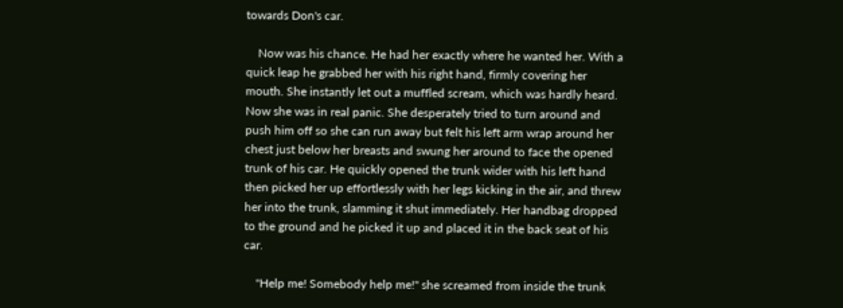towards Don's car.

    Now was his chance. He had her exactly where he wanted her. With a quick leap he grabbed her with his right hand, firmly covering her mouth. She instantly let out a muffled scream, which was hardly heard. Now she was in real panic. She desperately tried to turn around and push him off so she can run away but felt his left arm wrap around her chest just below her breasts and swung her around to face the opened trunk of his car. He quickly opened the trunk wider with his left hand then picked her up effortlessly with her legs kicking in the air, and threw her into the trunk, slamming it shut immediately. Her handbag dropped to the ground and he picked it up and placed it in the back seat of his car.

    "Help me! Somebody help me!" she screamed from inside the trunk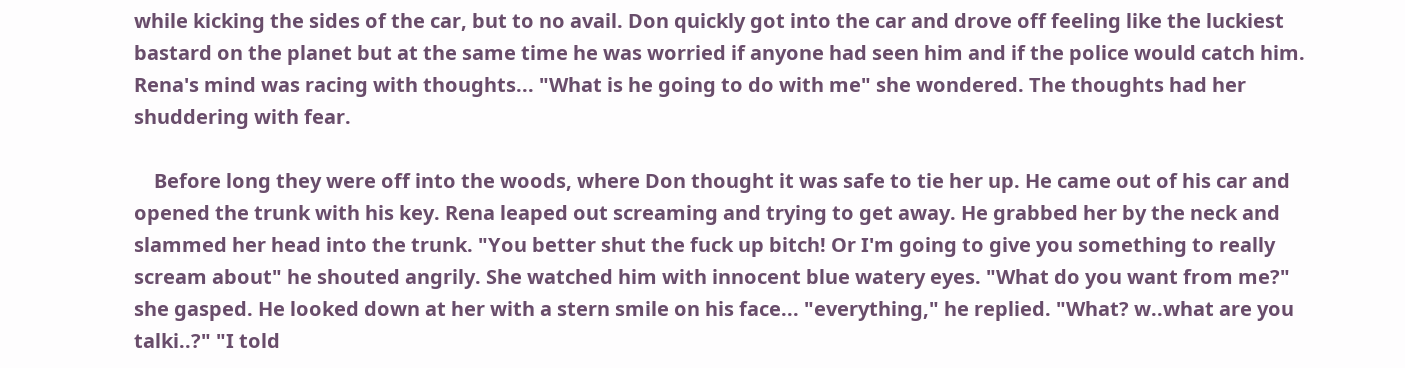while kicking the sides of the car, but to no avail. Don quickly got into the car and drove off feeling like the luckiest bastard on the planet but at the same time he was worried if anyone had seen him and if the police would catch him. Rena's mind was racing with thoughts... "What is he going to do with me" she wondered. The thoughts had her shuddering with fear.

    Before long they were off into the woods, where Don thought it was safe to tie her up. He came out of his car and opened the trunk with his key. Rena leaped out screaming and trying to get away. He grabbed her by the neck and slammed her head into the trunk. "You better shut the fuck up bitch! Or I'm going to give you something to really scream about" he shouted angrily. She watched him with innocent blue watery eyes. "What do you want from me?" she gasped. He looked down at her with a stern smile on his face... "everything," he replied. "What? w..what are you talki..?" "I told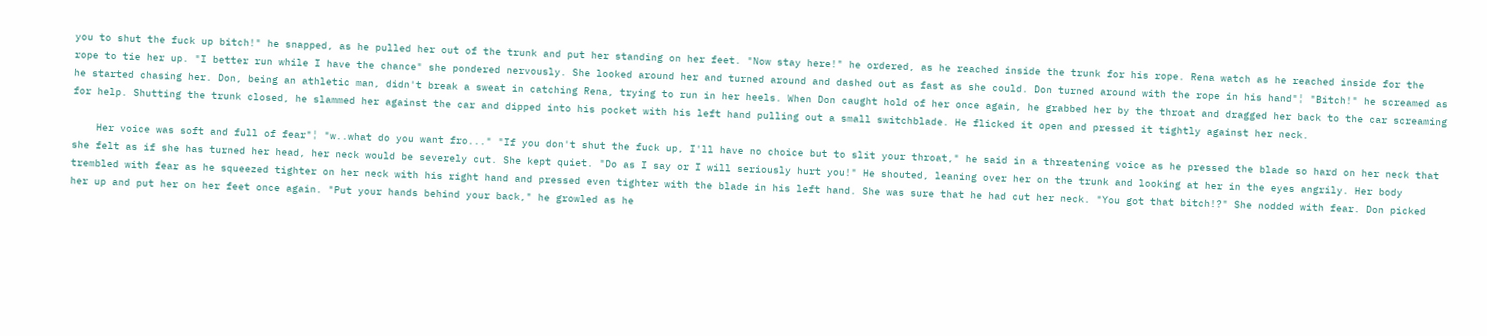you to shut the fuck up bitch!" he snapped, as he pulled her out of the trunk and put her standing on her feet. "Now stay here!" he ordered, as he reached inside the trunk for his rope. Rena watch as he reached inside for the rope to tie her up. "I better run while I have the chance" she pondered nervously. She looked around her and turned around and dashed out as fast as she could. Don turned around with the rope in his hand"¦ "Bitch!" he screamed as he started chasing her. Don, being an athletic man, didn't break a sweat in catching Rena, trying to run in her heels. When Don caught hold of her once again, he grabbed her by the throat and dragged her back to the car screaming for help. Shutting the trunk closed, he slammed her against the car and dipped into his pocket with his left hand pulling out a small switchblade. He flicked it open and pressed it tightly against her neck.

    Her voice was soft and full of fear"¦ "w..what do you want fro..." "If you don't shut the fuck up, I'll have no choice but to slit your throat," he said in a threatening voice as he pressed the blade so hard on her neck that she felt as if she has turned her head, her neck would be severely cut. She kept quiet. "Do as I say or I will seriously hurt you!" He shouted, leaning over her on the trunk and looking at her in the eyes angrily. Her body trembled with fear as he squeezed tighter on her neck with his right hand and pressed even tighter with the blade in his left hand. She was sure that he had cut her neck. "You got that bitch!?" She nodded with fear. Don picked her up and put her on her feet once again. "Put your hands behind your back," he growled as he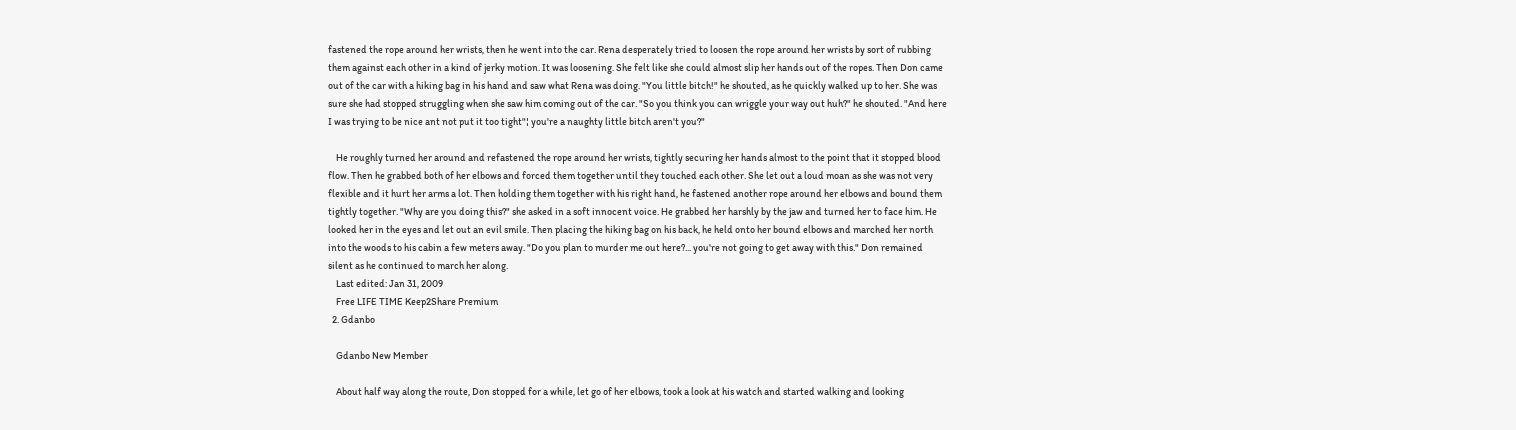fastened the rope around her wrists, then he went into the car. Rena desperately tried to loosen the rope around her wrists by sort of rubbing them against each other in a kind of jerky motion. It was loosening. She felt like she could almost slip her hands out of the ropes. Then Don came out of the car with a hiking bag in his hand and saw what Rena was doing. "You little bitch!" he shouted, as he quickly walked up to her. She was sure she had stopped struggling when she saw him coming out of the car. "So you think you can wriggle your way out huh?" he shouted. "And here I was trying to be nice ant not put it too tight"¦ you're a naughty little bitch aren't you?"

    He roughly turned her around and refastened the rope around her wrists, tightly securing her hands almost to the point that it stopped blood flow. Then he grabbed both of her elbows and forced them together until they touched each other. She let out a loud moan as she was not very flexible and it hurt her arms a lot. Then holding them together with his right hand, he fastened another rope around her elbows and bound them tightly together. "Why are you doing this?" she asked in a soft innocent voice. He grabbed her harshly by the jaw and turned her to face him. He looked her in the eyes and let out an evil smile. Then placing the hiking bag on his back, he held onto her bound elbows and marched her north into the woods to his cabin a few meters away. "Do you plan to murder me out here?... you're not going to get away with this." Don remained silent as he continued to march her along.
    Last edited: Jan 31, 2009
    Free LIFE TIME Keep2Share Premium
  2. Gdanbo

    Gdanbo New Member

    About half way along the route, Don stopped for a while, let go of her elbows, took a look at his watch and started walking and looking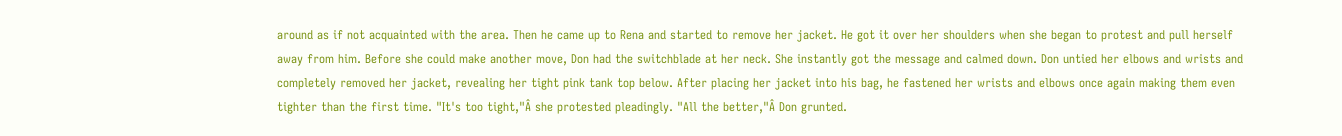around as if not acquainted with the area. Then he came up to Rena and started to remove her jacket. He got it over her shoulders when she began to protest and pull herself away from him. Before she could make another move, Don had the switchblade at her neck. She instantly got the message and calmed down. Don untied her elbows and wrists and completely removed her jacket, revealing her tight pink tank top below. After placing her jacket into his bag, he fastened her wrists and elbows once again making them even tighter than the first time. "It's too tight,"Â she protested pleadingly. "All the better,"Â Don grunted.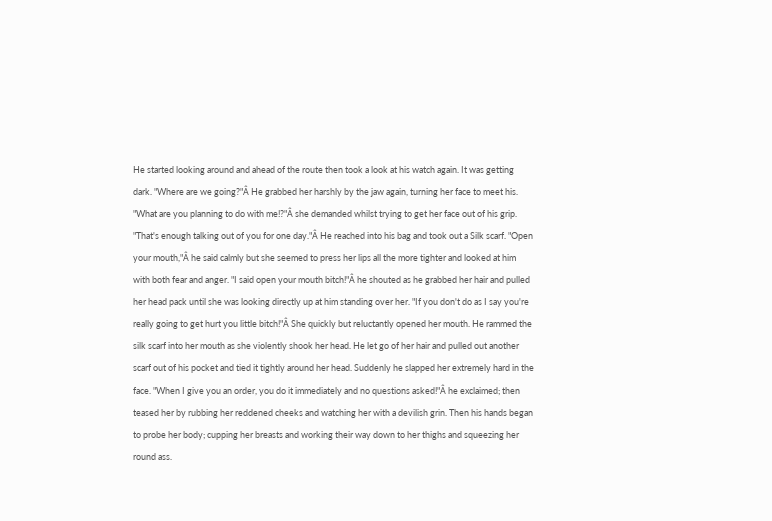He started looking around and ahead of the route then took a look at his watch again. It was getting dark. "Where are we going?"Â He grabbed her harshly by the jaw again, turning her face to meet his. "What are you planning to do with me!?"Â she demanded whilst trying to get her face out of his grip. "That's enough talking out of you for one day."Â He reached into his bag and took out a Silk scarf. "Open your mouth,"Â he said calmly but she seemed to press her lips all the more tighter and looked at him with both fear and anger. "I said open your mouth bitch!"Â he shouted as he grabbed her hair and pulled her head pack until she was looking directly up at him standing over her. "If you don't do as I say you're really going to get hurt you little bitch!"Â She quickly but reluctantly opened her mouth. He rammed the silk scarf into her mouth as she violently shook her head. He let go of her hair and pulled out another scarf out of his pocket and tied it tightly around her head. Suddenly he slapped her extremely hard in the face. "When I give you an order, you do it immediately and no questions asked!"Â he exclaimed; then teased her by rubbing her reddened cheeks and watching her with a devilish grin. Then his hands began to probe her body; cupping her breasts and working their way down to her thighs and squeezing her round ass.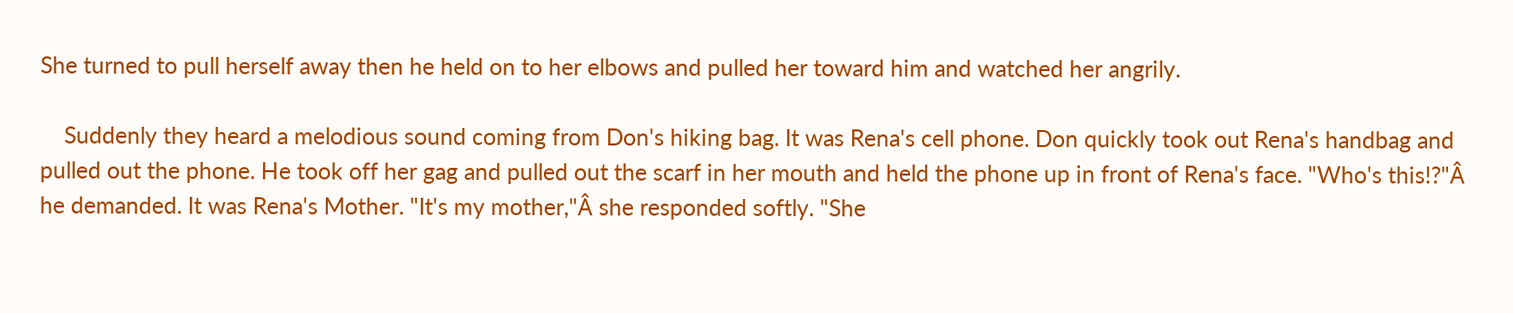She turned to pull herself away then he held on to her elbows and pulled her toward him and watched her angrily.

    Suddenly they heard a melodious sound coming from Don's hiking bag. It was Rena's cell phone. Don quickly took out Rena's handbag and pulled out the phone. He took off her gag and pulled out the scarf in her mouth and held the phone up in front of Rena's face. "Who's this!?"Â he demanded. It was Rena's Mother. "It's my mother,"Â she responded softly. "She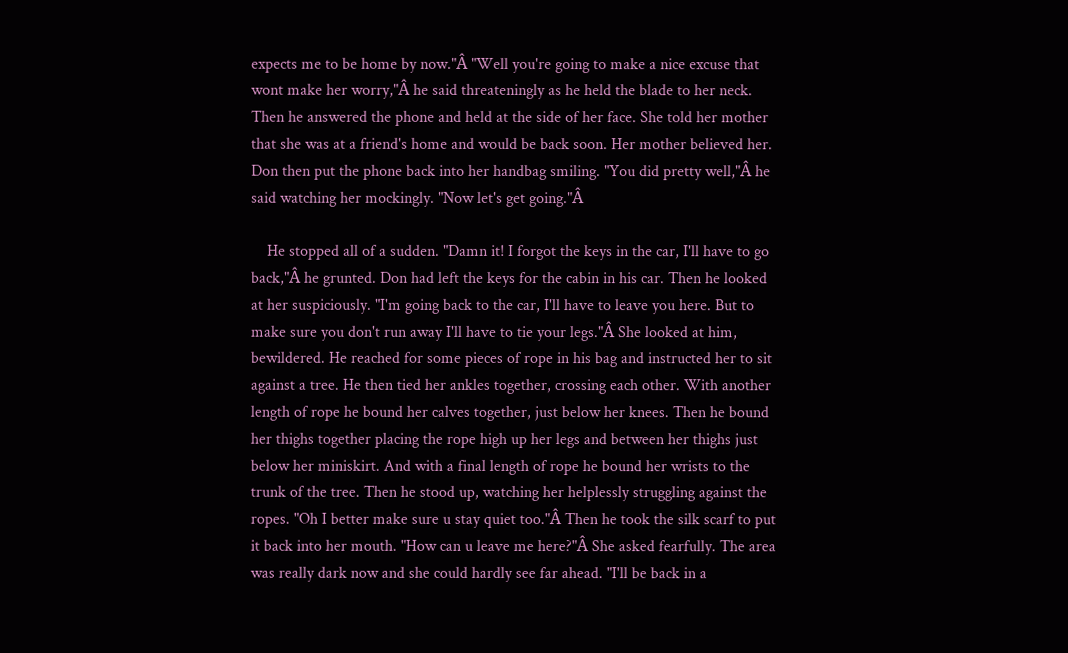expects me to be home by now."Â "Well you're going to make a nice excuse that wont make her worry,"Â he said threateningly as he held the blade to her neck. Then he answered the phone and held at the side of her face. She told her mother that she was at a friend's home and would be back soon. Her mother believed her. Don then put the phone back into her handbag smiling. "You did pretty well,"Â he said watching her mockingly. "Now let's get going."Â

    He stopped all of a sudden. "Damn it! I forgot the keys in the car, I'll have to go back,"Â he grunted. Don had left the keys for the cabin in his car. Then he looked at her suspiciously. "I'm going back to the car, I'll have to leave you here. But to make sure you don't run away I'll have to tie your legs."Â She looked at him, bewildered. He reached for some pieces of rope in his bag and instructed her to sit against a tree. He then tied her ankles together, crossing each other. With another length of rope he bound her calves together, just below her knees. Then he bound her thighs together placing the rope high up her legs and between her thighs just below her miniskirt. And with a final length of rope he bound her wrists to the trunk of the tree. Then he stood up, watching her helplessly struggling against the ropes. "Oh I better make sure u stay quiet too."Â Then he took the silk scarf to put it back into her mouth. "How can u leave me here?"Â She asked fearfully. The area was really dark now and she could hardly see far ahead. "I'll be back in a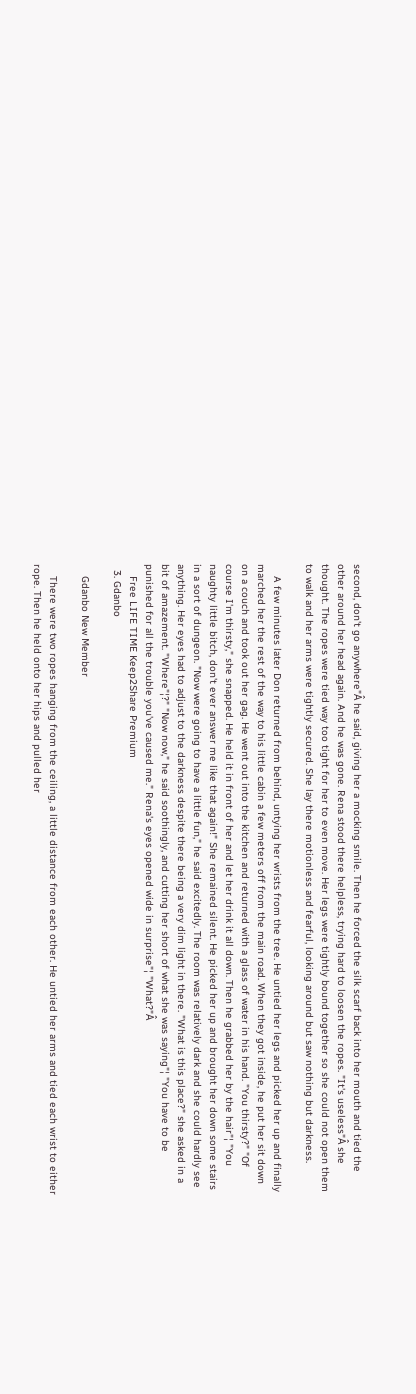second, don't go anywhere"Â he said, giving her a mocking smile. Then he forced the silk scarf back into her mouth and tied the other around her head again. And he was gone. Rena stood there helpless, trying hard to loosen the ropes. "It's useless"Â she thought. The ropes were tied way too tight for her to even move. Her legs were tightly bound together so she could not open them to walk and her arms were tightly secured. She lay there motionless and fearful, looking around but saw nothing but darkness.

    A few minutes later Don returned from behind, untying her wrists from the tree. He untied her legs and picked her up and finally marched her the rest of the way to his little cabin a few meters off from the main road. When they got inside, he put her sit down on a couch and took out her gag. He went out into the kitchen and returned with a glass of water in his hand. "You thirsty?" "Of course I'm thirsty," she snapped. He held it in front of her and let her drink it all down. Then he grabbed her by the hair"¦ "You naughty little bitch, don't ever answer me like that again!" She remained silent. He picked her up and brought her down some stairs in a sort of dungeon. "Now were going to have a little fun," he said excitedly. The room was relatively dark and she could hardly see anything. Her eyes had to adjust to the darkness despite there being a very dim light in there. "What is this place?" she asked in a bit of amazement. "Where"¦?" "Now now," he said soothingly, and cutting her short of what she was saying"¦ "You have to be punished for all the trouble you've caused me." Rena's eyes opened wide in surprise"¦ "What?"Â
    Free LIFE TIME Keep2Share Premium
  3. Gdanbo

    Gdanbo New Member

    There were two ropes hanging from the ceiling, a little distance from each other. He untied her arms and tied each wrist to either rope. Then he held onto her hips and pulled her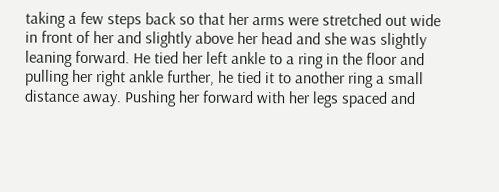taking a few steps back so that her arms were stretched out wide in front of her and slightly above her head and she was slightly leaning forward. He tied her left ankle to a ring in the floor and pulling her right ankle further, he tied it to another ring a small distance away. Pushing her forward with her legs spaced and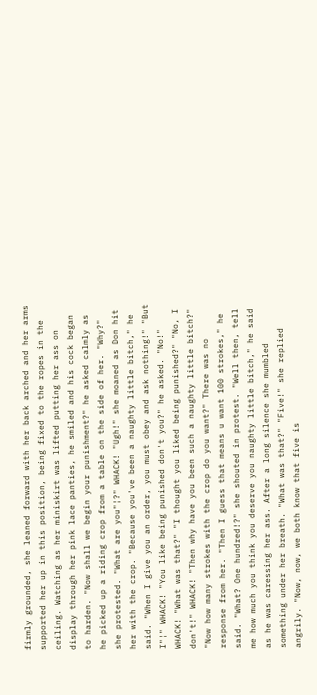firmly grounded, she leaned forward with her back arched and her arms supported her up in this position, being fixed to the ropes in the ceiling. Watching as her miniskirt was lifted putting her ass on display through her pink lace panties, he smiled and his cock began to harden. "Now shall we begin your punishment?" he asked calmly as he picked up a riding crop from a table on the side of her. "Why?" she protested. "What are you"¦?" WHACK! "Ugh!" she moaned as Don hit her with the crop. "Because you've been a naughty little bitch," he said. "When I give you an order, you must obey and ask nothing!" "But I"¦" WHACK! "You like being punished don't you?" he asked. "No!" WHACK! "What was that?" "I thought you liked being punished?" "No, I don't!" WHACK! "Then why have you been such a naughty little bitch?" "Now how many strokes with the crop do you want?" There was no response from her. "Then I guess that means u want 100 strokes," he said. "What? One hundred!?" she shouted in protest. "Well then, tell me how much you think you deserve you naughty little bitch," he said as he was caressing her ass. After a long silence she mumbled something under her breath. "What was that?" "Five!" she replied angrily. "Now, now, we both know that five is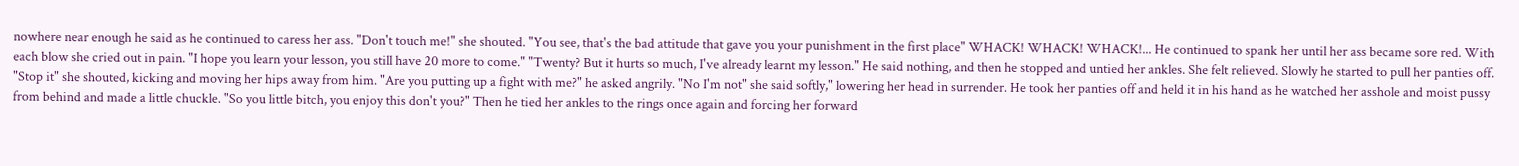nowhere near enough he said as he continued to caress her ass. "Don't touch me!" she shouted. "You see, that's the bad attitude that gave you your punishment in the first place" WHACK! WHACK! WHACK!... He continued to spank her until her ass became sore red. With each blow she cried out in pain. "I hope you learn your lesson, you still have 20 more to come." "Twenty? But it hurts so much, I've already learnt my lesson." He said nothing, and then he stopped and untied her ankles. She felt relieved. Slowly he started to pull her panties off. "Stop it" she shouted, kicking and moving her hips away from him. "Are you putting up a fight with me?" he asked angrily. "No I'm not" she said softly," lowering her head in surrender. He took her panties off and held it in his hand as he watched her asshole and moist pussy from behind and made a little chuckle. "So you little bitch, you enjoy this don't you?" Then he tied her ankles to the rings once again and forcing her forward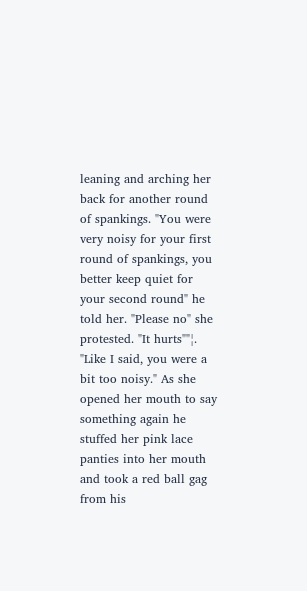leaning and arching her back for another round of spankings. "You were very noisy for your first round of spankings, you better keep quiet for your second round" he told her. "Please no" she protested. "It hurts""¦. "Like I said, you were a bit too noisy." As she opened her mouth to say something again he stuffed her pink lace panties into her mouth and took a red ball gag from his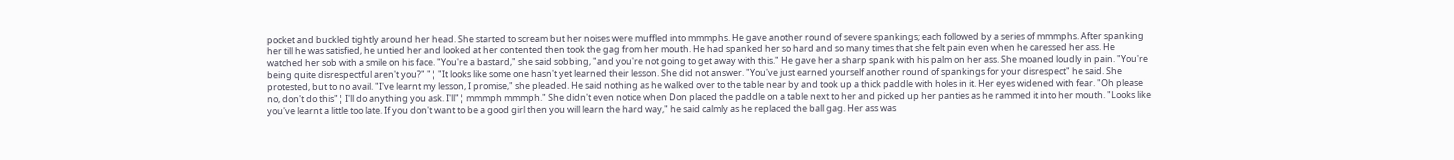pocket and buckled tightly around her head. She started to scream but her noises were muffled into mmmphs. He gave another round of severe spankings; each followed by a series of mmmphs. After spanking her till he was satisfied, he untied her and looked at her contented then took the gag from her mouth. He had spanked her so hard and so many times that she felt pain even when he caressed her ass. He watched her sob with a smile on his face. "You're a bastard," she said sobbing, "and you're not going to get away with this." He gave her a sharp spank with his palm on her ass. She moaned loudly in pain. "You're being quite disrespectful aren't you?" "¦ "It looks like some one hasn't yet learned their lesson. She did not answer. "You've just earned yourself another round of spankings for your disrespect" he said. She protested, but to no avail. "I've learnt my lesson, I promise," she pleaded. He said nothing as he walked over to the table near by and took up a thick paddle with holes in it. Her eyes widened with fear. "Oh please no, don't do this"¦ I'll do anything you ask. I'll"¦ mmmph mmmph." She didn't even notice when Don placed the paddle on a table next to her and picked up her panties as he rammed it into her mouth. "Looks like you've learnt a little too late. If you don't want to be a good girl then you will learn the hard way," he said calmly as he replaced the ball gag. Her ass was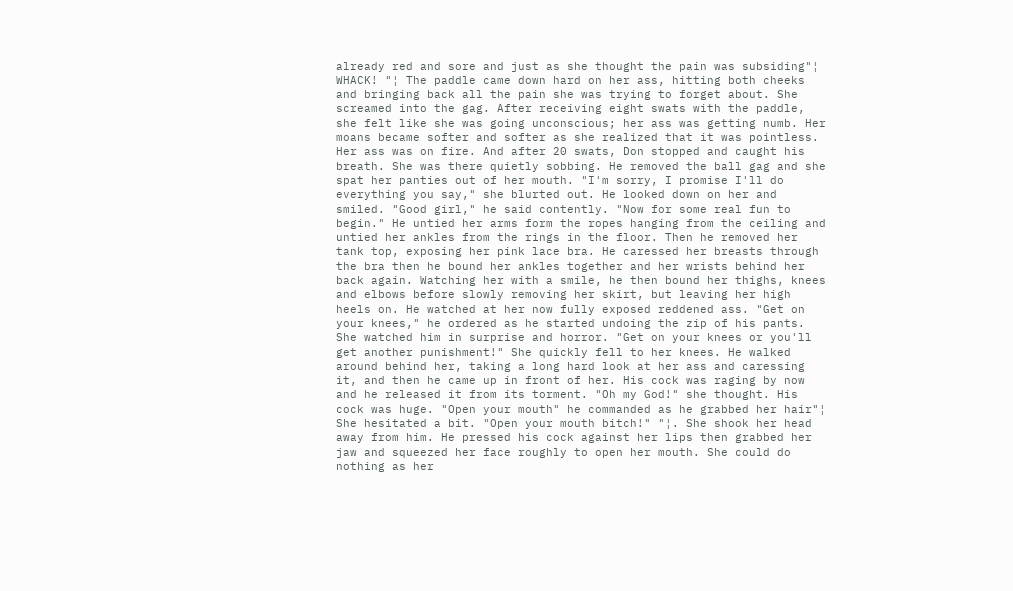already red and sore and just as she thought the pain was subsiding"¦ WHACK! "¦ The paddle came down hard on her ass, hitting both cheeks and bringing back all the pain she was trying to forget about. She screamed into the gag. After receiving eight swats with the paddle, she felt like she was going unconscious; her ass was getting numb. Her moans became softer and softer as she realized that it was pointless. Her ass was on fire. And after 20 swats, Don stopped and caught his breath. She was there quietly sobbing. He removed the ball gag and she spat her panties out of her mouth. "I'm sorry, I promise I'll do everything you say," she blurted out. He looked down on her and smiled. "Good girl," he said contently. "Now for some real fun to begin." He untied her arms form the ropes hanging from the ceiling and untied her ankles from the rings in the floor. Then he removed her tank top, exposing her pink lace bra. He caressed her breasts through the bra then he bound her ankles together and her wrists behind her back again. Watching her with a smile, he then bound her thighs, knees and elbows before slowly removing her skirt, but leaving her high heels on. He watched at her now fully exposed reddened ass. "Get on your knees," he ordered as he started undoing the zip of his pants. She watched him in surprise and horror. "Get on your knees or you'll get another punishment!" She quickly fell to her knees. He walked around behind her, taking a long hard look at her ass and caressing it, and then he came up in front of her. His cock was raging by now and he released it from its torment. "Oh my God!" she thought. His cock was huge. "Open your mouth" he commanded as he grabbed her hair"¦ She hesitated a bit. "Open your mouth bitch!" "¦. She shook her head away from him. He pressed his cock against her lips then grabbed her jaw and squeezed her face roughly to open her mouth. She could do nothing as her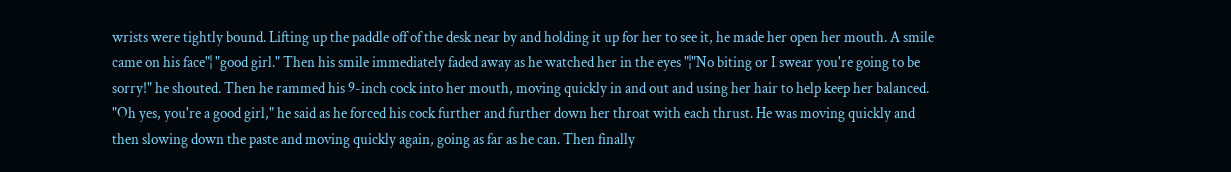wrists were tightly bound. Lifting up the paddle off of the desk near by and holding it up for her to see it, he made her open her mouth. A smile came on his face"¦ "good girl." Then his smile immediately faded away as he watched her in the eyes "¦"No biting or I swear you're going to be sorry!" he shouted. Then he rammed his 9-inch cock into her mouth, moving quickly in and out and using her hair to help keep her balanced. "Oh yes, you're a good girl," he said as he forced his cock further and further down her throat with each thrust. He was moving quickly and then slowing down the paste and moving quickly again, going as far as he can. Then finally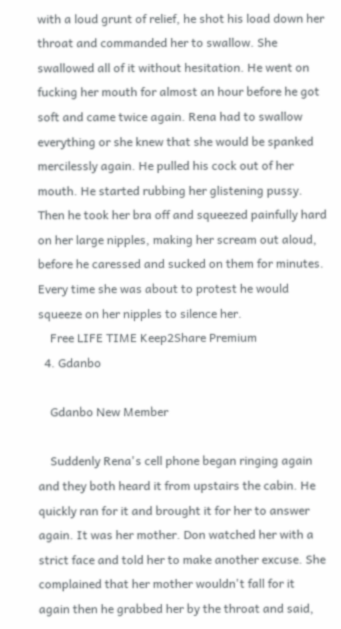with a loud grunt of relief, he shot his load down her throat and commanded her to swallow. She swallowed all of it without hesitation. He went on fucking her mouth for almost an hour before he got soft and came twice again. Rena had to swallow everything or she knew that she would be spanked mercilessly again. He pulled his cock out of her mouth. He started rubbing her glistening pussy. Then he took her bra off and squeezed painfully hard on her large nipples, making her scream out aloud, before he caressed and sucked on them for minutes. Every time she was about to protest he would squeeze on her nipples to silence her.
    Free LIFE TIME Keep2Share Premium
  4. Gdanbo

    Gdanbo New Member

    Suddenly Rena's cell phone began ringing again and they both heard it from upstairs the cabin. He quickly ran for it and brought it for her to answer again. It was her mother. Don watched her with a strict face and told her to make another excuse. She complained that her mother wouldn't fall for it again then he grabbed her by the throat and said,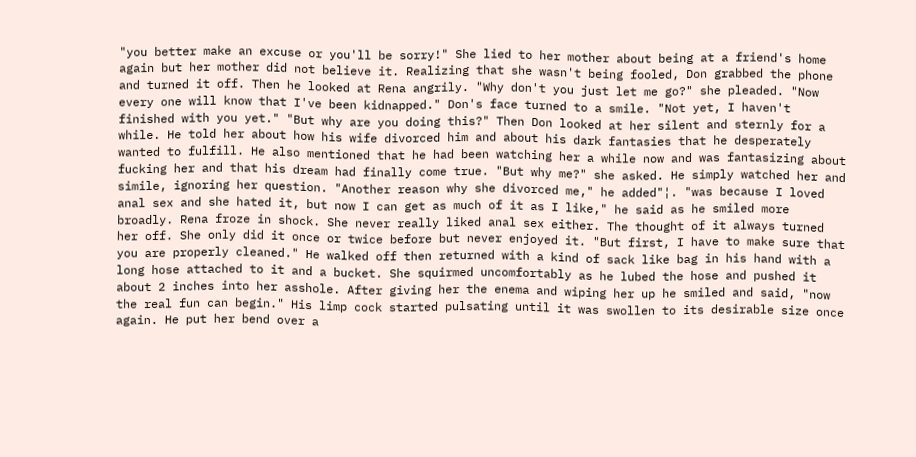"you better make an excuse or you'll be sorry!" She lied to her mother about being at a friend's home again but her mother did not believe it. Realizing that she wasn't being fooled, Don grabbed the phone and turned it off. Then he looked at Rena angrily. "Why don't you just let me go?" she pleaded. "Now every one will know that I've been kidnapped." Don's face turned to a smile. "Not yet, I haven't finished with you yet." "But why are you doing this?" Then Don looked at her silent and sternly for a while. He told her about how his wife divorced him and about his dark fantasies that he desperately wanted to fulfill. He also mentioned that he had been watching her a while now and was fantasizing about fucking her and that his dream had finally come true. "But why me?" she asked. He simply watched her and simile, ignoring her question. "Another reason why she divorced me," he added"¦. "was because I loved anal sex and she hated it, but now I can get as much of it as I like," he said as he smiled more broadly. Rena froze in shock. She never really liked anal sex either. The thought of it always turned her off. She only did it once or twice before but never enjoyed it. "But first, I have to make sure that you are properly cleaned." He walked off then returned with a kind of sack like bag in his hand with a long hose attached to it and a bucket. She squirmed uncomfortably as he lubed the hose and pushed it about 2 inches into her asshole. After giving her the enema and wiping her up he smiled and said, "now the real fun can begin." His limp cock started pulsating until it was swollen to its desirable size once again. He put her bend over a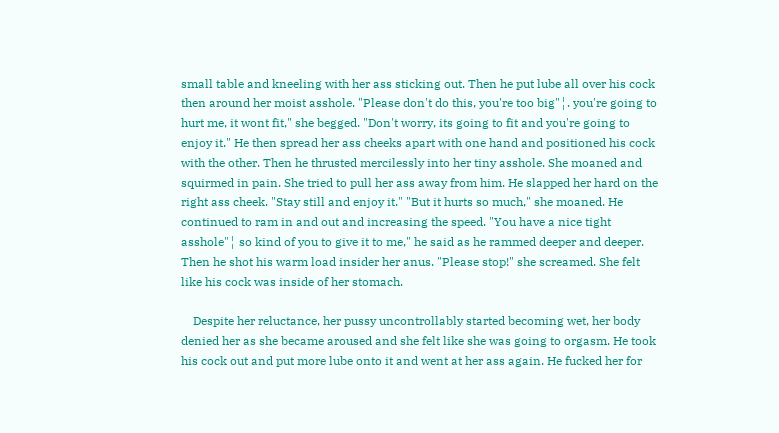small table and kneeling with her ass sticking out. Then he put lube all over his cock then around her moist asshole. "Please don't do this, you're too big"¦. you're going to hurt me, it wont fit," she begged. "Don't worry, its going to fit and you're going to enjoy it." He then spread her ass cheeks apart with one hand and positioned his cock with the other. Then he thrusted mercilessly into her tiny asshole. She moaned and squirmed in pain. She tried to pull her ass away from him. He slapped her hard on the right ass cheek. "Stay still and enjoy it." "But it hurts so much," she moaned. He continued to ram in and out and increasing the speed. "You have a nice tight asshole"¦ so kind of you to give it to me," he said as he rammed deeper and deeper. Then he shot his warm load insider her anus. "Please stop!" she screamed. She felt like his cock was inside of her stomach.

    Despite her reluctance, her pussy uncontrollably started becoming wet, her body denied her as she became aroused and she felt like she was going to orgasm. He took his cock out and put more lube onto it and went at her ass again. He fucked her for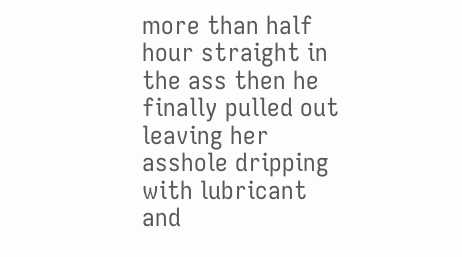more than half hour straight in the ass then he finally pulled out leaving her asshole dripping with lubricant and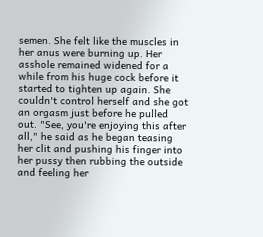semen. She felt like the muscles in her anus were burning up. Her asshole remained widened for a while from his huge cock before it started to tighten up again. She couldn't control herself and she got an orgasm just before he pulled out. "See, you're enjoying this after all," he said as he began teasing her clit and pushing his finger into her pussy then rubbing the outside and feeling her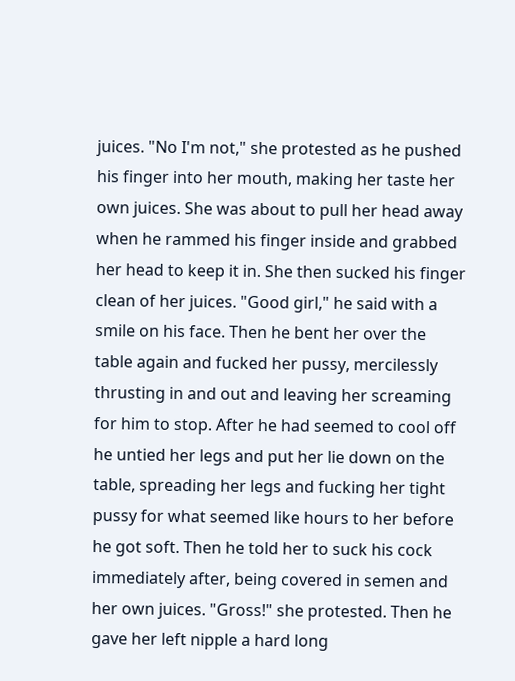juices. "No I'm not," she protested as he pushed his finger into her mouth, making her taste her own juices. She was about to pull her head away when he rammed his finger inside and grabbed her head to keep it in. She then sucked his finger clean of her juices. "Good girl," he said with a smile on his face. Then he bent her over the table again and fucked her pussy, mercilessly thrusting in and out and leaving her screaming for him to stop. After he had seemed to cool off he untied her legs and put her lie down on the table, spreading her legs and fucking her tight pussy for what seemed like hours to her before he got soft. Then he told her to suck his cock immediately after, being covered in semen and her own juices. "Gross!" she protested. Then he gave her left nipple a hard long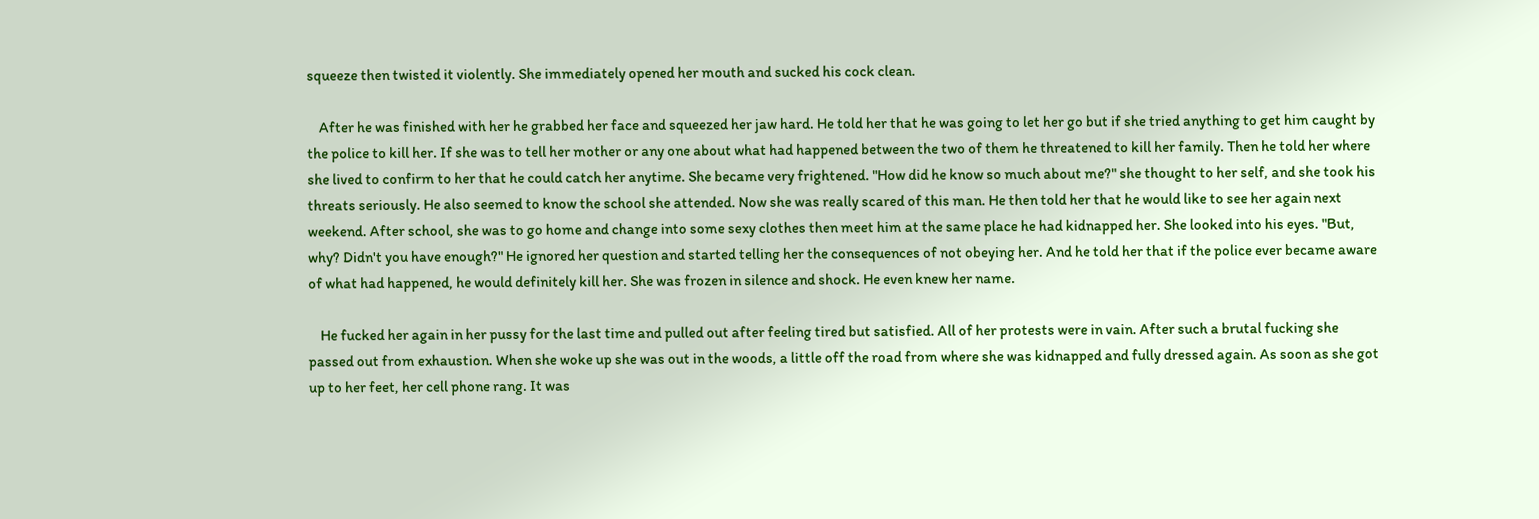squeeze then twisted it violently. She immediately opened her mouth and sucked his cock clean.

    After he was finished with her he grabbed her face and squeezed her jaw hard. He told her that he was going to let her go but if she tried anything to get him caught by the police to kill her. If she was to tell her mother or any one about what had happened between the two of them he threatened to kill her family. Then he told her where she lived to confirm to her that he could catch her anytime. She became very frightened. "How did he know so much about me?" she thought to her self, and she took his threats seriously. He also seemed to know the school she attended. Now she was really scared of this man. He then told her that he would like to see her again next weekend. After school, she was to go home and change into some sexy clothes then meet him at the same place he had kidnapped her. She looked into his eyes. "But, why? Didn't you have enough?" He ignored her question and started telling her the consequences of not obeying her. And he told her that if the police ever became aware of what had happened, he would definitely kill her. She was frozen in silence and shock. He even knew her name.

    He fucked her again in her pussy for the last time and pulled out after feeling tired but satisfied. All of her protests were in vain. After such a brutal fucking she passed out from exhaustion. When she woke up she was out in the woods, a little off the road from where she was kidnapped and fully dressed again. As soon as she got up to her feet, her cell phone rang. It was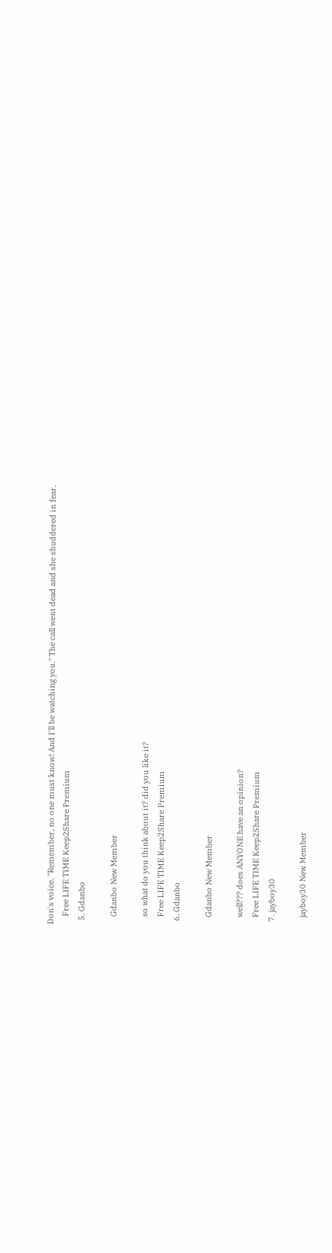Don's voice. "Remember, no one must know! And I'll be watching you." The call went dead and she shuddered in fear.
    Free LIFE TIME Keep2Share Premium
  5. Gdanbo

    Gdanbo New Member

    so what do you think about it? did you like it?
    Free LIFE TIME Keep2Share Premium
  6. Gdanbo

    Gdanbo New Member

    well??? does ANYONE have an opinion?
    Free LIFE TIME Keep2Share Premium
  7. jayboy30

    jayboy30 New Member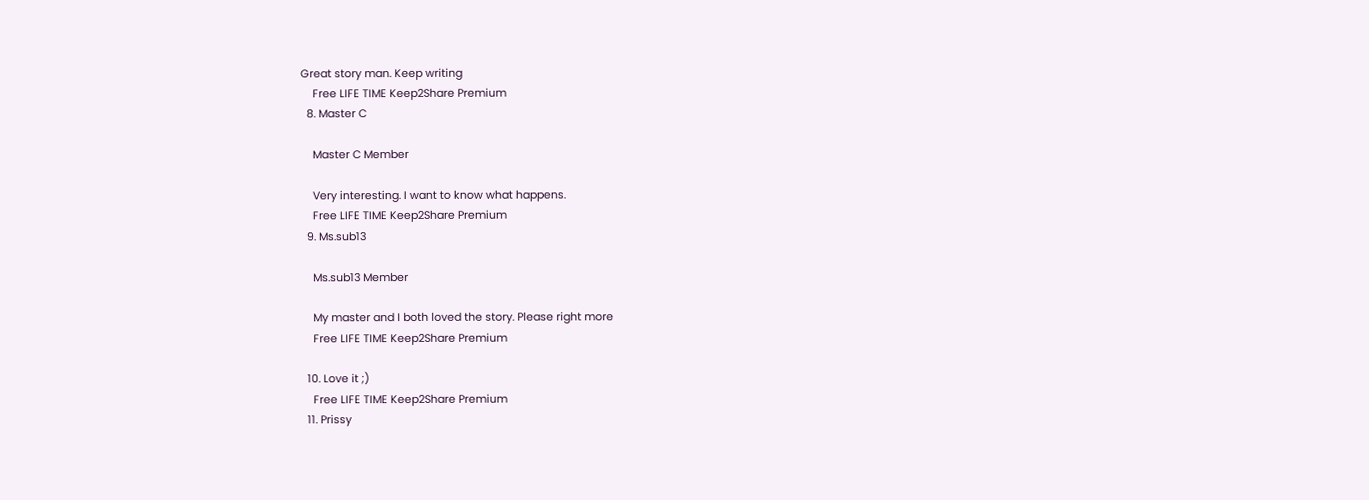Great story man. Keep writing
    Free LIFE TIME Keep2Share Premium
  8. Master C

    Master C Member

    Very interesting. I want to know what happens.
    Free LIFE TIME Keep2Share Premium
  9. Ms.sub13

    Ms.sub13 Member

    My master and I both loved the story. Please right more
    Free LIFE TIME Keep2Share Premium

  10. Love it ;)
    Free LIFE TIME Keep2Share Premium
  11. Prissy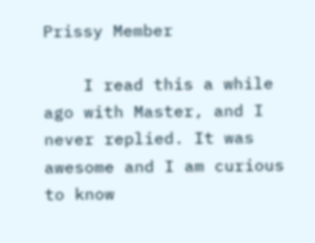Prissy Member

    I read this a while ago with Master, and I never replied. It was awesome and I am curious to know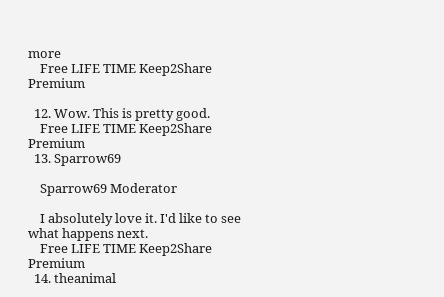more
    Free LIFE TIME Keep2Share Premium

  12. Wow. This is pretty good.
    Free LIFE TIME Keep2Share Premium
  13. Sparrow69

    Sparrow69 Moderator

    I absolutely love it. I'd like to see what happens next.
    Free LIFE TIME Keep2Share Premium
  14. theanimal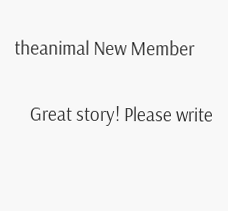theanimal New Member

    Great story! Please write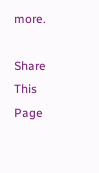more.

Share This Page